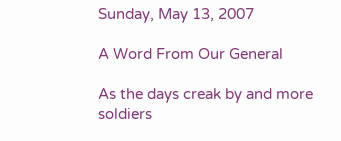Sunday, May 13, 2007

A Word From Our General

As the days creak by and more soldiers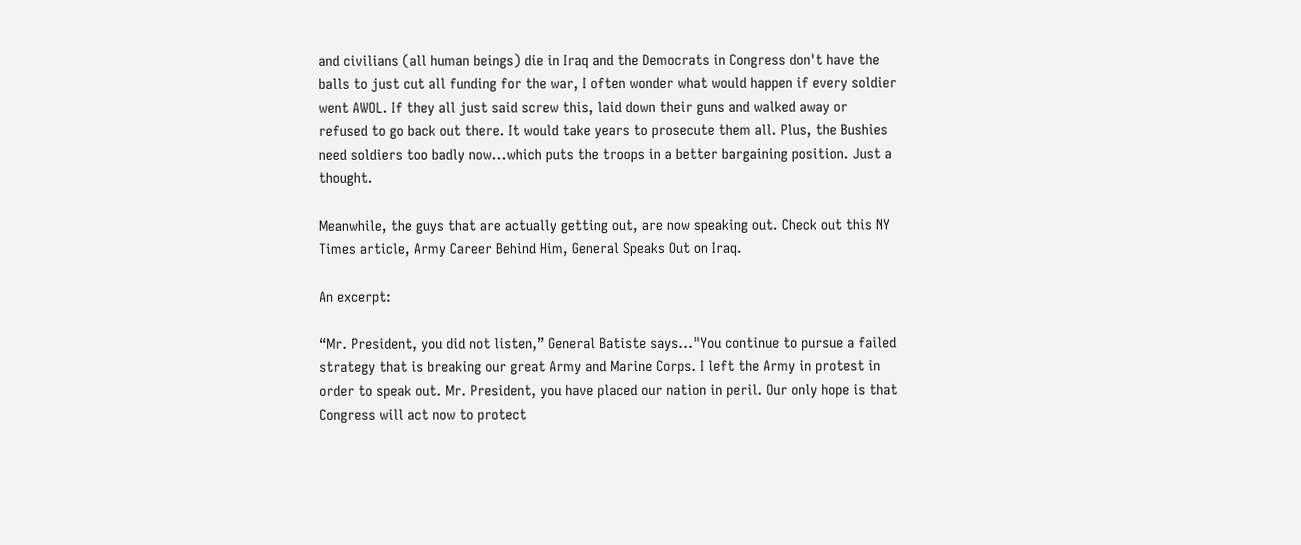and civilians (all human beings) die in Iraq and the Democrats in Congress don't have the balls to just cut all funding for the war, I often wonder what would happen if every soldier went AWOL. If they all just said screw this, laid down their guns and walked away or refused to go back out there. It would take years to prosecute them all. Plus, the Bushies need soldiers too badly now...which puts the troops in a better bargaining position. Just a thought.

Meanwhile, the guys that are actually getting out, are now speaking out. Check out this NY Times article, Army Career Behind Him, General Speaks Out on Iraq.

An excerpt:

“Mr. President, you did not listen,” General Batiste says..."You continue to pursue a failed strategy that is breaking our great Army and Marine Corps. I left the Army in protest in order to speak out. Mr. President, you have placed our nation in peril. Our only hope is that Congress will act now to protect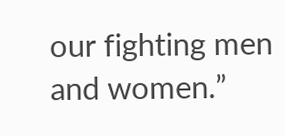our fighting men and women.”